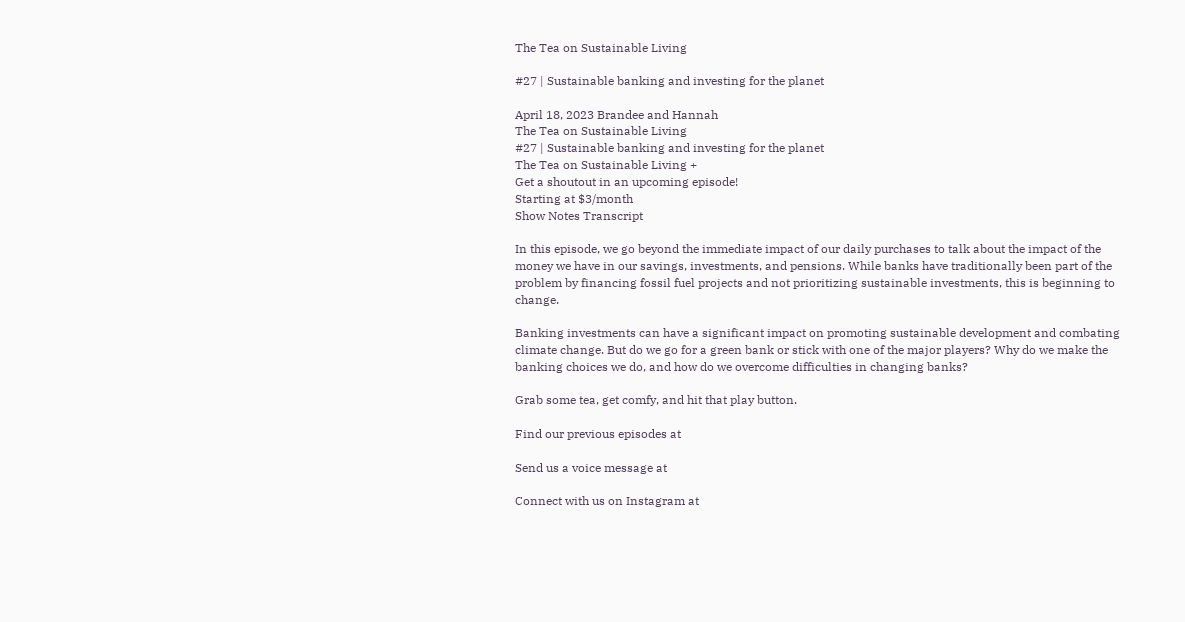The Tea on Sustainable Living

#27 | Sustainable banking and investing for the planet

April 18, 2023 Brandee and Hannah
The Tea on Sustainable Living
#27 | Sustainable banking and investing for the planet
The Tea on Sustainable Living +
Get a shoutout in an upcoming episode!
Starting at $3/month
Show Notes Transcript

In this episode, we go beyond the immediate impact of our daily purchases to talk about the impact of the money we have in our savings, investments, and pensions. While banks have traditionally been part of the problem by financing fossil fuel projects and not prioritizing sustainable investments, this is beginning to change.

Banking investments can have a significant impact on promoting sustainable development and combating climate change. But do we go for a green bank or stick with one of the major players? Why do we make the banking choices we do, and how do we overcome difficulties in changing banks?

Grab some tea, get comfy, and hit that play button.

Find our previous episodes at

Send us a voice message at

Connect with us on Instagram at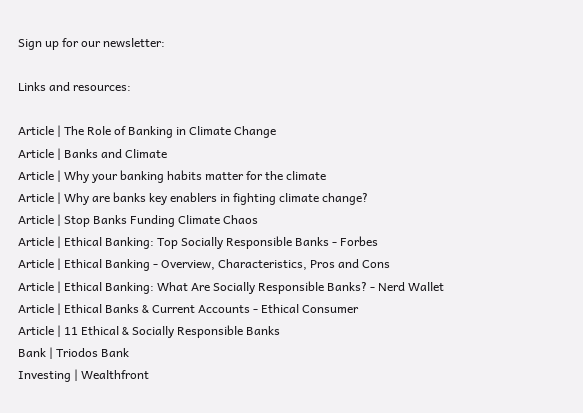Sign up for our newsletter:

Links and resources:

Article | The Role of Banking in Climate Change
Article | Banks and Climate
Article | Why your banking habits matter for the climate
Article | Why are banks key enablers in fighting climate change?
Article | Stop Banks Funding Climate Chaos
Article | Ethical Banking: Top Socially Responsible Banks - Forbes
Article | Ethical Banking - Overview, Characteristics, Pros and Cons
Article | Ethical Banking: What Are Socially Responsible Banks? - Nerd Wallet
Article | Ethical Banks & Current Accounts - Ethical Consumer
Article | 11 Ethical & Socially Responsible Banks
Bank | Triodos Bank
Investing | Wealthfront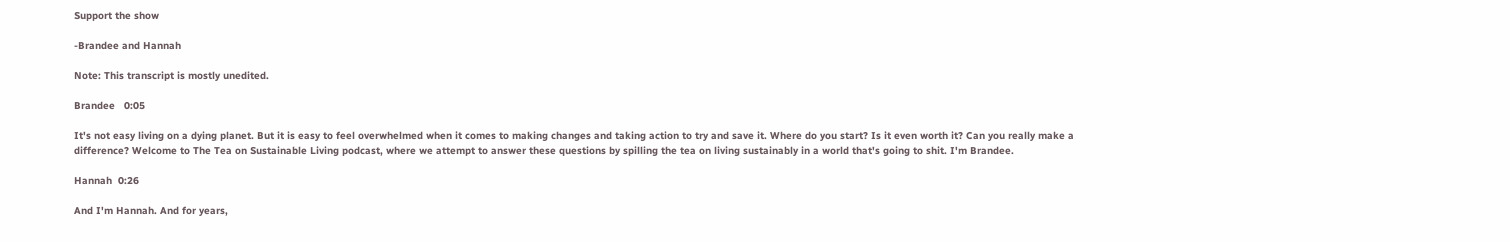Support the show

-Brandee and Hannah

Note: This transcript is mostly unedited.

Brandee   0:05

It's not easy living on a dying planet. But it is easy to feel overwhelmed when it comes to making changes and taking action to try and save it. Where do you start? Is it even worth it? Can you really make a difference? Welcome to The Tea on Sustainable Living podcast, where we attempt to answer these questions by spilling the tea on living sustainably in a world that's going to shit. I'm Brandee.

Hannah  0:26

And I'm Hannah. And for years,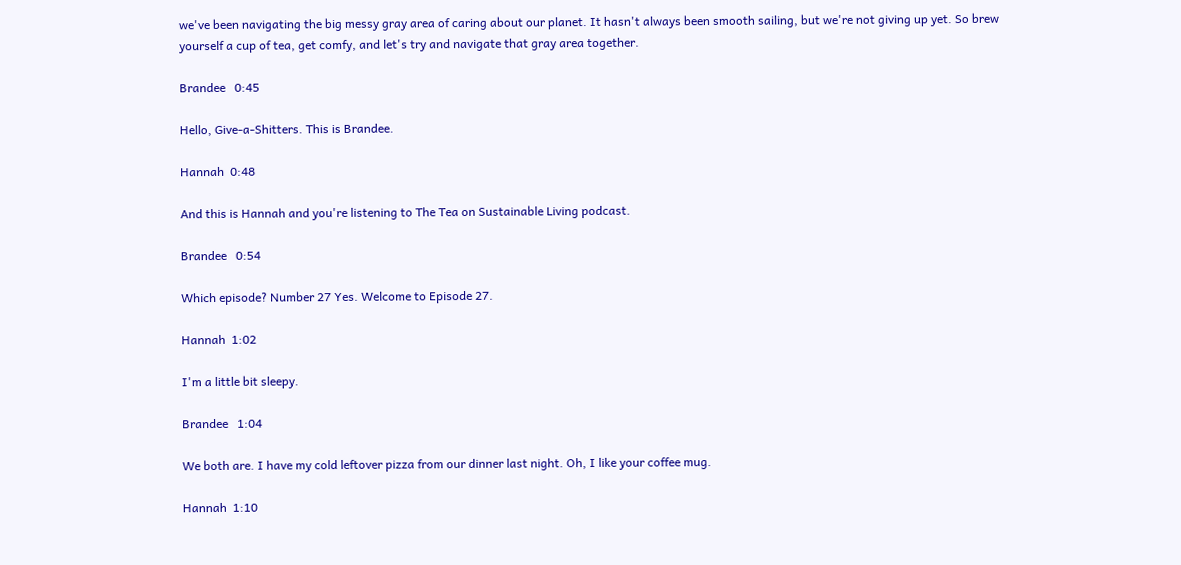we've been navigating the big messy gray area of caring about our planet. It hasn't always been smooth sailing, but we're not giving up yet. So brew yourself a cup of tea, get comfy, and let's try and navigate that gray area together.

Brandee   0:45

Hello, Give-a-Shitters. This is Brandee.

Hannah  0:48

And this is Hannah and you're listening to The Tea on Sustainable Living podcast.

Brandee   0:54

Which episode? Number 27 Yes. Welcome to Episode 27.

Hannah  1:02

I'm a little bit sleepy.

Brandee   1:04

We both are. I have my cold leftover pizza from our dinner last night. Oh, I like your coffee mug.

Hannah  1:10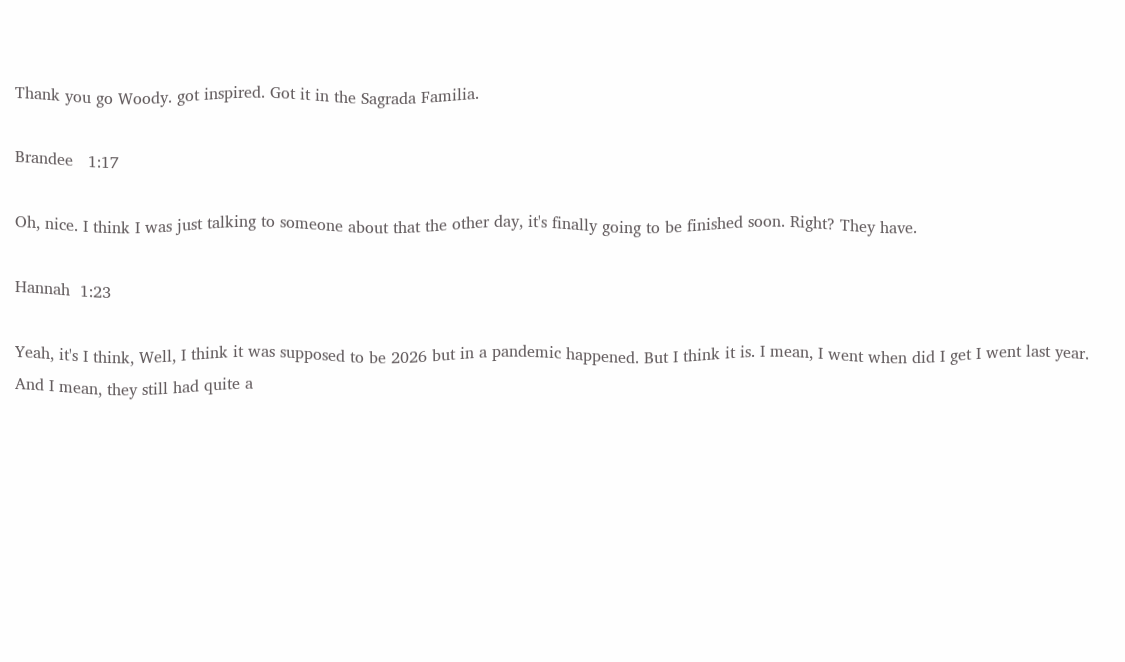Thank you go Woody. got inspired. Got it in the Sagrada Familia.

Brandee   1:17

Oh, nice. I think I was just talking to someone about that the other day, it's finally going to be finished soon. Right? They have.

Hannah  1:23

Yeah, it's I think, Well, I think it was supposed to be 2026 but in a pandemic happened. But I think it is. I mean, I went when did I get I went last year. And I mean, they still had quite a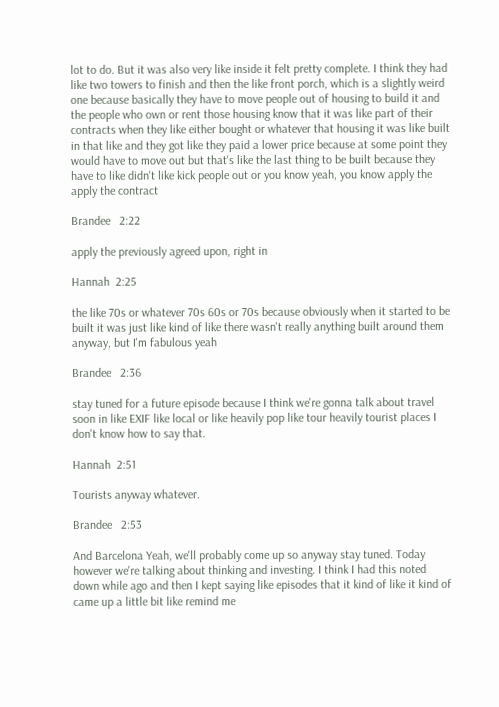lot to do. But it was also very like inside it felt pretty complete. I think they had like two towers to finish and then the like front porch, which is a slightly weird one because basically they have to move people out of housing to build it and the people who own or rent those housing know that it was like part of their contracts when they like either bought or whatever that housing it was like built in that like and they got like they paid a lower price because at some point they would have to move out but that's like the last thing to be built because they have to like didn't like kick people out or you know yeah, you know apply the apply the contract

Brandee   2:22

apply the previously agreed upon, right in

Hannah  2:25

the like 70s or whatever 70s 60s or 70s because obviously when it started to be built it was just like kind of like there wasn't really anything built around them anyway, but I'm fabulous yeah

Brandee   2:36

stay tuned for a future episode because I think we're gonna talk about travel soon in like EXIF like local or like heavily pop like tour heavily tourist places I don't know how to say that.

Hannah  2:51

Tourists anyway whatever.

Brandee   2:53

And Barcelona Yeah, we'll probably come up so anyway stay tuned. Today however we're talking about thinking and investing. I think I had this noted down while ago and then I kept saying like episodes that it kind of like it kind of came up a little bit like remind me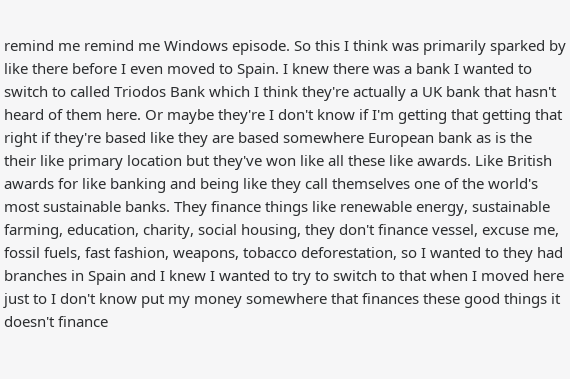remind me remind me Windows episode. So this I think was primarily sparked by like there before I even moved to Spain. I knew there was a bank I wanted to switch to called Triodos Bank which I think they're actually a UK bank that hasn't heard of them here. Or maybe they're I don't know if I'm getting that getting that right if they're based like they are based somewhere European bank as is the their like primary location but they've won like all these like awards. Like British awards for like banking and being like they call themselves one of the world's most sustainable banks. They finance things like renewable energy, sustainable farming, education, charity, social housing, they don't finance vessel, excuse me, fossil fuels, fast fashion, weapons, tobacco deforestation, so I wanted to they had branches in Spain and I knew I wanted to try to switch to that when I moved here just to I don't know put my money somewhere that finances these good things it doesn't finance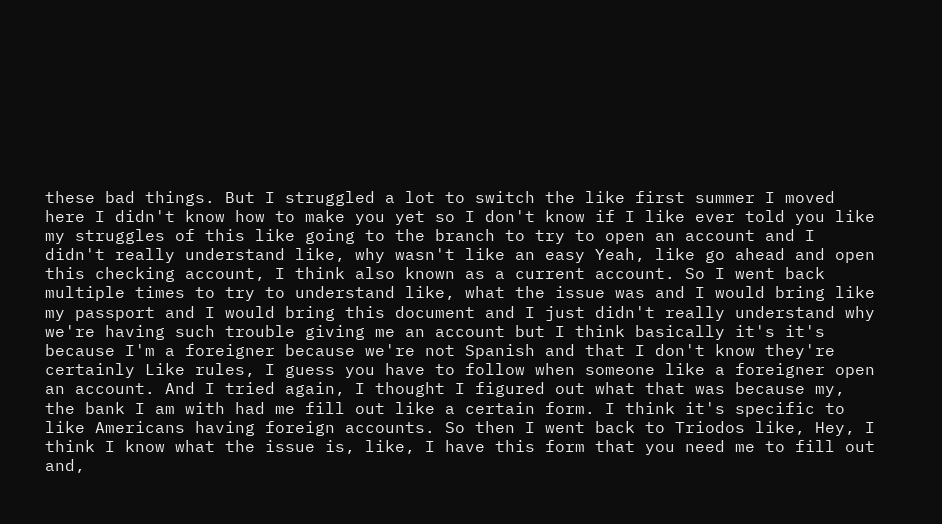these bad things. But I struggled a lot to switch the like first summer I moved here I didn't know how to make you yet so I don't know if I like ever told you like my struggles of this like going to the branch to try to open an account and I didn't really understand like, why wasn't like an easy Yeah, like go ahead and open this checking account, I think also known as a current account. So I went back multiple times to try to understand like, what the issue was and I would bring like my passport and I would bring this document and I just didn't really understand why we're having such trouble giving me an account but I think basically it's it's because I'm a foreigner because we're not Spanish and that I don't know they're certainly Like rules, I guess you have to follow when someone like a foreigner open an account. And I tried again, I thought I figured out what that was because my, the bank I am with had me fill out like a certain form. I think it's specific to like Americans having foreign accounts. So then I went back to Triodos like, Hey, I think I know what the issue is, like, I have this form that you need me to fill out and,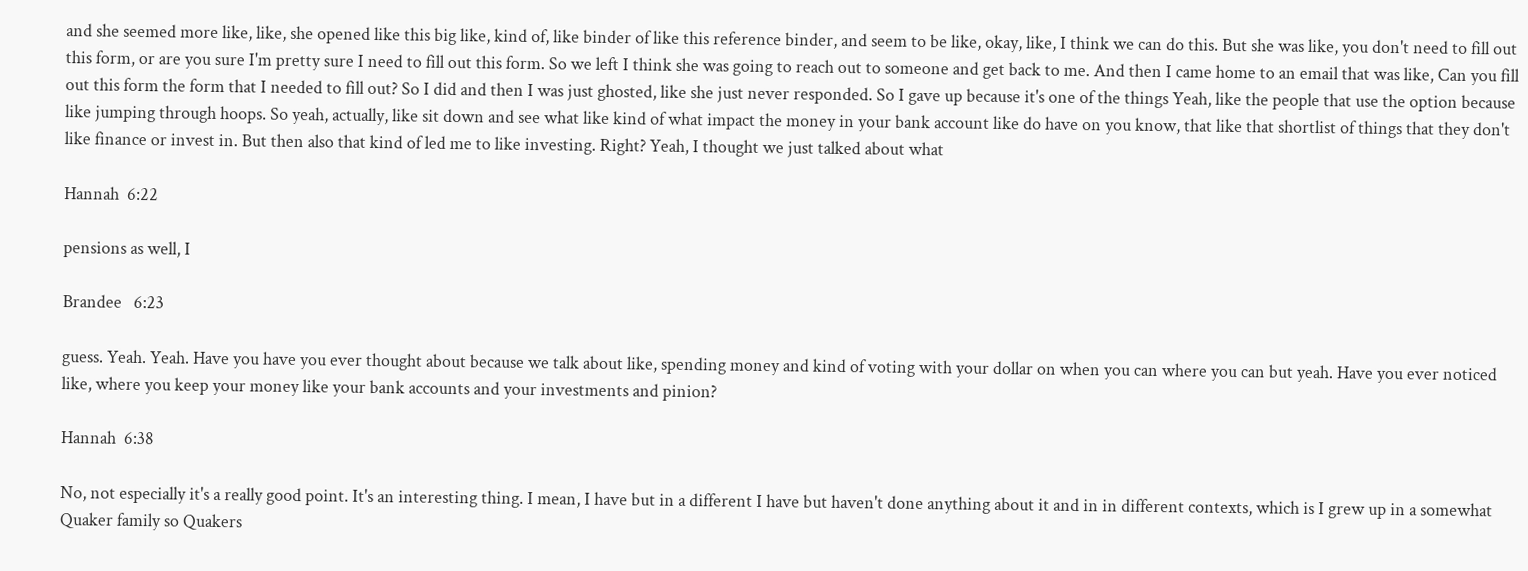and she seemed more like, like, she opened like this big like, kind of, like binder of like this reference binder, and seem to be like, okay, like, I think we can do this. But she was like, you don't need to fill out this form, or are you sure I'm pretty sure I need to fill out this form. So we left I think she was going to reach out to someone and get back to me. And then I came home to an email that was like, Can you fill out this form the form that I needed to fill out? So I did and then I was just ghosted, like she just never responded. So I gave up because it's one of the things Yeah, like the people that use the option because like jumping through hoops. So yeah, actually, like sit down and see what like kind of what impact the money in your bank account like do have on you know, that like that shortlist of things that they don't like finance or invest in. But then also that kind of led me to like investing. Right? Yeah, I thought we just talked about what

Hannah  6:22

pensions as well, I

Brandee   6:23

guess. Yeah. Yeah. Have you have you ever thought about because we talk about like, spending money and kind of voting with your dollar on when you can where you can but yeah. Have you ever noticed like, where you keep your money like your bank accounts and your investments and pinion?

Hannah  6:38

No, not especially it's a really good point. It's an interesting thing. I mean, I have but in a different I have but haven't done anything about it and in in different contexts, which is I grew up in a somewhat Quaker family so Quakers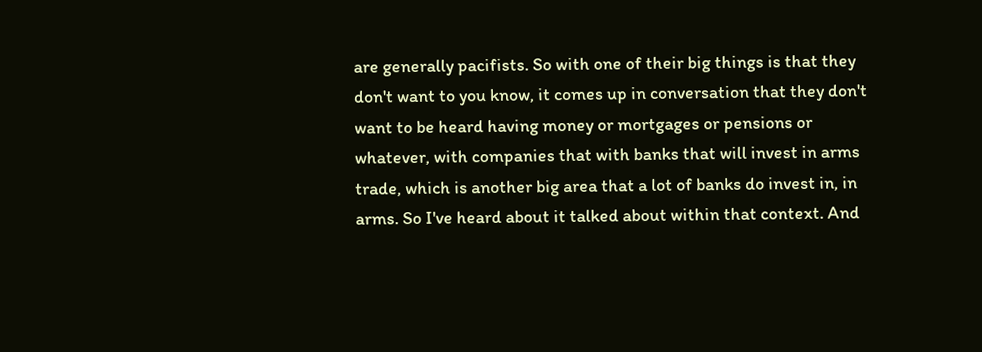are generally pacifists. So with one of their big things is that they don't want to you know, it comes up in conversation that they don't want to be heard having money or mortgages or pensions or whatever, with companies that with banks that will invest in arms trade, which is another big area that a lot of banks do invest in, in arms. So I've heard about it talked about within that context. And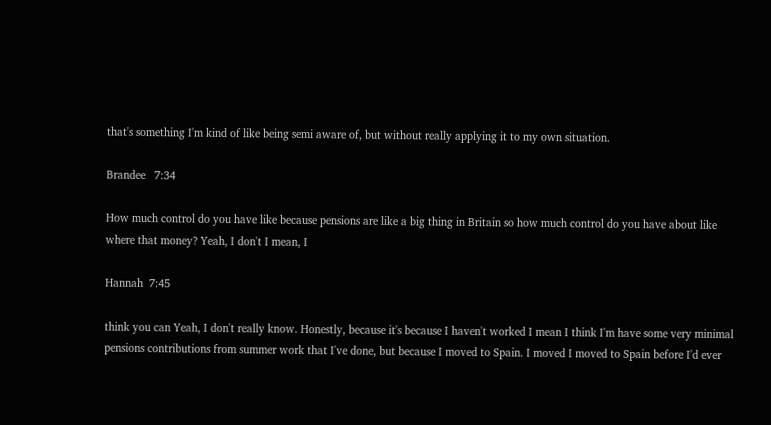that's something I'm kind of like being semi aware of, but without really applying it to my own situation.

Brandee   7:34

How much control do you have like because pensions are like a big thing in Britain so how much control do you have about like where that money? Yeah, I don't I mean, I

Hannah  7:45

think you can Yeah, I don't really know. Honestly, because it's because I haven't worked I mean I think I'm have some very minimal pensions contributions from summer work that I've done, but because I moved to Spain. I moved I moved to Spain before I'd ever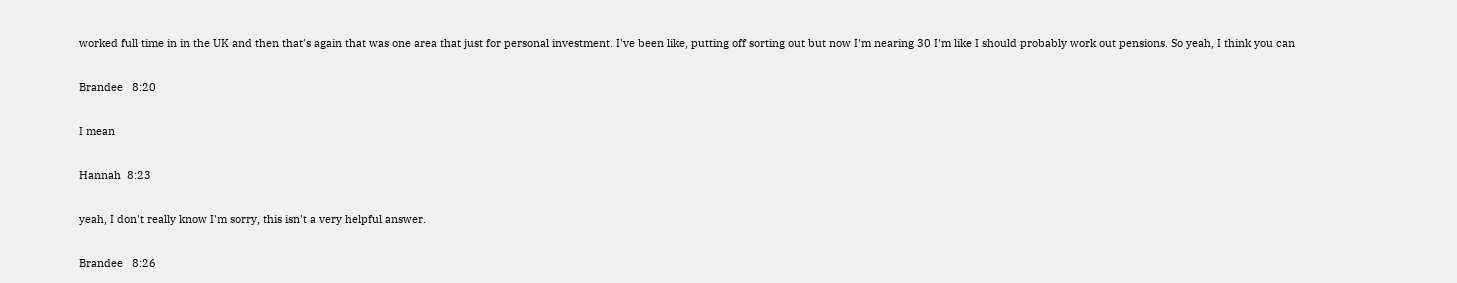worked full time in in the UK and then that's again that was one area that just for personal investment. I've been like, putting off sorting out but now I'm nearing 30 I'm like I should probably work out pensions. So yeah, I think you can

Brandee   8:20

I mean

Hannah  8:23

yeah, I don't really know I'm sorry, this isn't a very helpful answer.

Brandee   8:26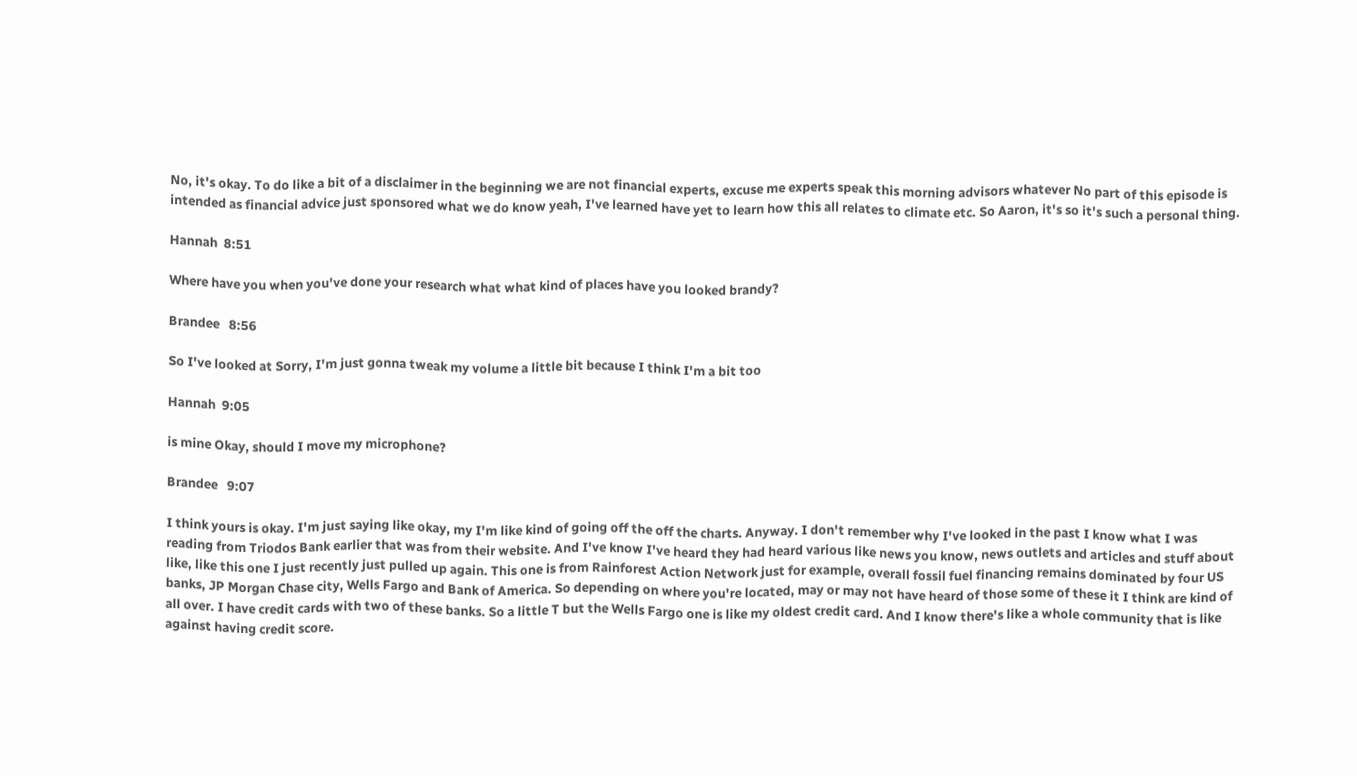No, it's okay. To do like a bit of a disclaimer in the beginning we are not financial experts, excuse me experts speak this morning advisors whatever No part of this episode is intended as financial advice just sponsored what we do know yeah, I've learned have yet to learn how this all relates to climate etc. So Aaron, it's so it's such a personal thing.

Hannah  8:51

Where have you when you've done your research what what kind of places have you looked brandy?

Brandee   8:56

So I've looked at Sorry, I'm just gonna tweak my volume a little bit because I think I'm a bit too

Hannah  9:05

is mine Okay, should I move my microphone?

Brandee   9:07

I think yours is okay. I'm just saying like okay, my I'm like kind of going off the off the charts. Anyway. I don't remember why I've looked in the past I know what I was reading from Triodos Bank earlier that was from their website. And I've know I've heard they had heard various like news you know, news outlets and articles and stuff about like, like this one I just recently just pulled up again. This one is from Rainforest Action Network just for example, overall fossil fuel financing remains dominated by four US banks, JP Morgan Chase city, Wells Fargo and Bank of America. So depending on where you're located, may or may not have heard of those some of these it I think are kind of all over. I have credit cards with two of these banks. So a little T but the Wells Fargo one is like my oldest credit card. And I know there's like a whole community that is like against having credit score.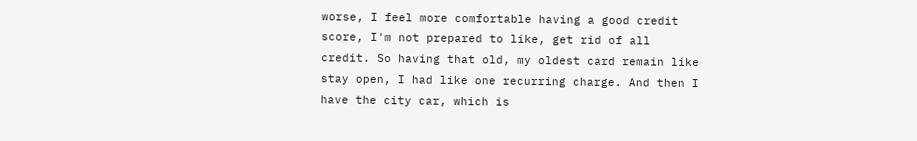worse, I feel more comfortable having a good credit score, I'm not prepared to like, get rid of all credit. So having that old, my oldest card remain like stay open, I had like one recurring charge. And then I have the city car, which is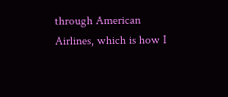through American Airlines, which is how I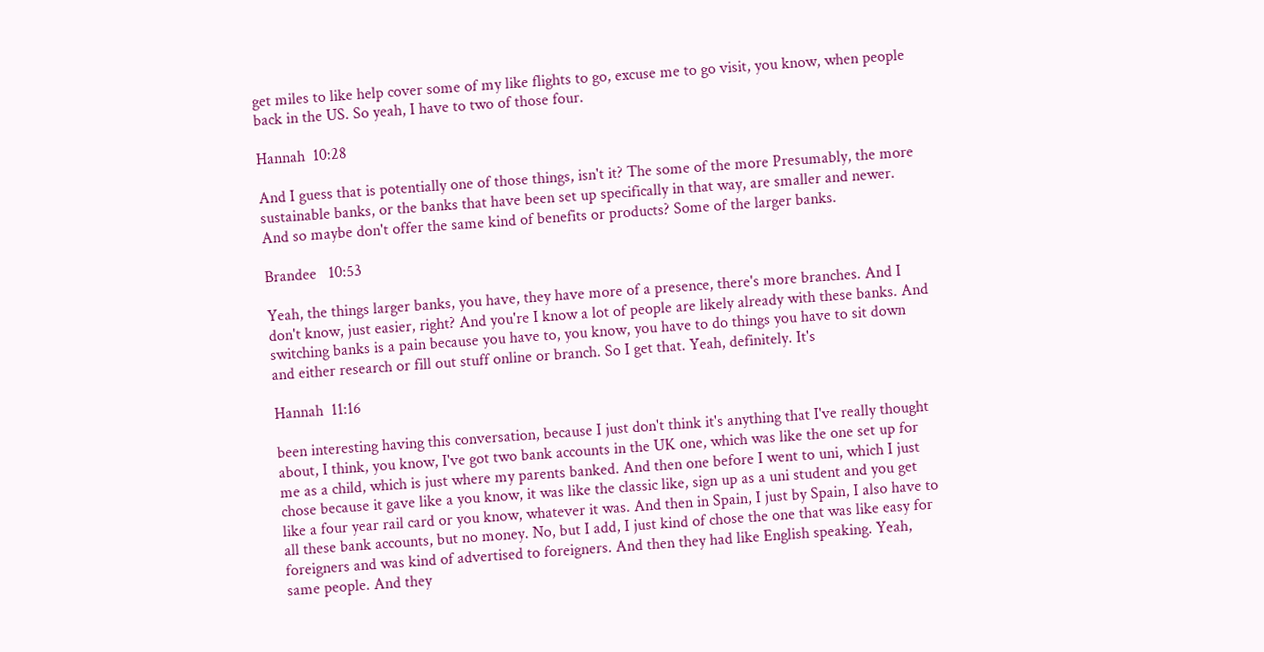get miles to like help cover some of my like flights to go, excuse me to go visit, you know, when people back in the US. So yeah, I have to two of those four.

Hannah  10:28

And I guess that is potentially one of those things, isn't it? The some of the more Presumably, the more sustainable banks, or the banks that have been set up specifically in that way, are smaller and newer. And so maybe don't offer the same kind of benefits or products? Some of the larger banks.

Brandee   10:53

Yeah, the things larger banks, you have, they have more of a presence, there's more branches. And I don't know, just easier, right? And you're I know a lot of people are likely already with these banks. And switching banks is a pain because you have to, you know, you have to do things you have to sit down and either research or fill out stuff online or branch. So I get that. Yeah, definitely. It's

Hannah  11:16

been interesting having this conversation, because I just don't think it's anything that I've really thought about, I think, you know, I've got two bank accounts in the UK one, which was like the one set up for me as a child, which is just where my parents banked. And then one before I went to uni, which I just chose because it gave like a you know, it was like the classic like, sign up as a uni student and you get like a four year rail card or you know, whatever it was. And then in Spain, I just by Spain, I also have to all these bank accounts, but no money. No, but I add, I just kind of chose the one that was like easy for foreigners and was kind of advertised to foreigners. And then they had like English speaking. Yeah, same people. And they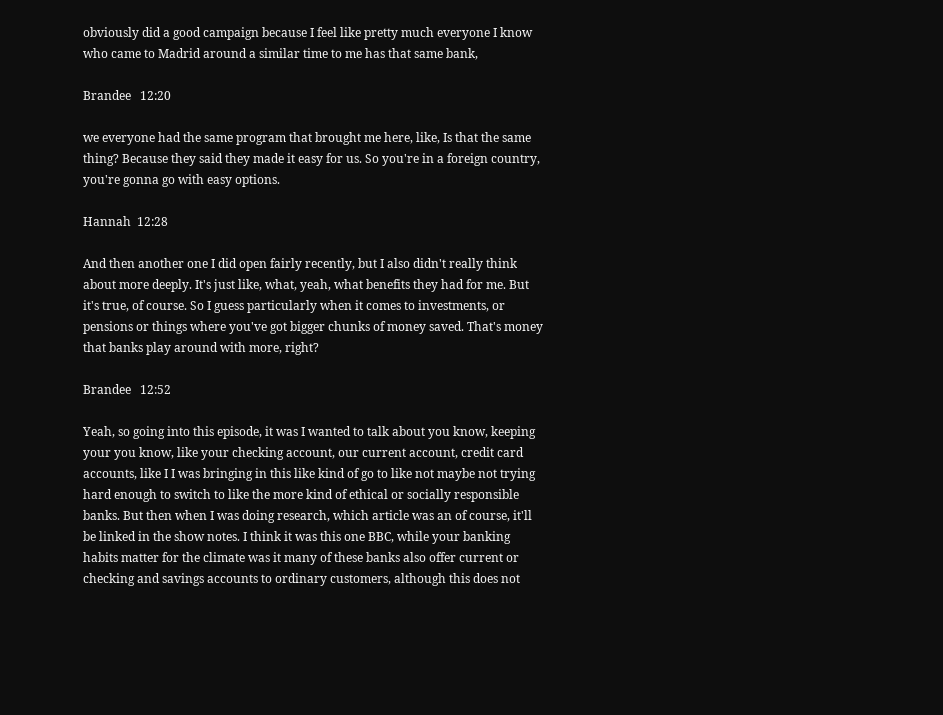obviously did a good campaign because I feel like pretty much everyone I know who came to Madrid around a similar time to me has that same bank,

Brandee   12:20

we everyone had the same program that brought me here, like, Is that the same thing? Because they said they made it easy for us. So you're in a foreign country, you're gonna go with easy options.

Hannah  12:28

And then another one I did open fairly recently, but I also didn't really think about more deeply. It's just like, what, yeah, what benefits they had for me. But it's true, of course. So I guess particularly when it comes to investments, or pensions or things where you've got bigger chunks of money saved. That's money that banks play around with more, right?

Brandee   12:52

Yeah, so going into this episode, it was I wanted to talk about you know, keeping your you know, like your checking account, our current account, credit card accounts, like I I was bringing in this like kind of go to like not maybe not trying hard enough to switch to like the more kind of ethical or socially responsible banks. But then when I was doing research, which article was an of course, it'll be linked in the show notes. I think it was this one BBC, while your banking habits matter for the climate was it many of these banks also offer current or checking and savings accounts to ordinary customers, although this does not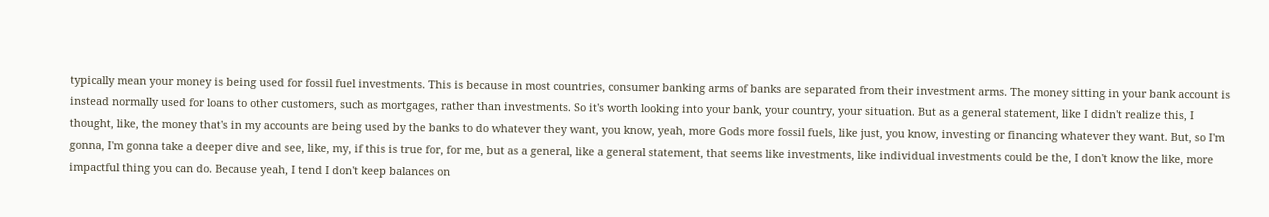typically mean your money is being used for fossil fuel investments. This is because in most countries, consumer banking arms of banks are separated from their investment arms. The money sitting in your bank account is instead normally used for loans to other customers, such as mortgages, rather than investments. So it's worth looking into your bank, your country, your situation. But as a general statement, like I didn't realize this, I thought, like, the money that's in my accounts are being used by the banks to do whatever they want, you know, yeah, more Gods more fossil fuels, like just, you know, investing or financing whatever they want. But, so I'm gonna, I'm gonna take a deeper dive and see, like, my, if this is true for, for me, but as a general, like a general statement, that seems like investments, like individual investments could be the, I don't know the like, more impactful thing you can do. Because yeah, I tend I don't keep balances on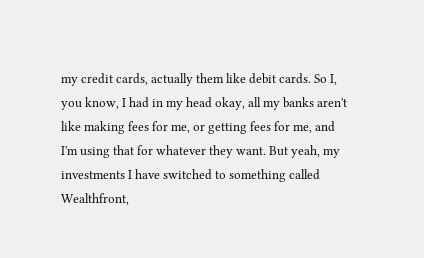my credit cards, actually them like debit cards. So I, you know, I had in my head okay, all my banks aren't like making fees for me, or getting fees for me, and I'm using that for whatever they want. But yeah, my investments I have switched to something called Wealthfront,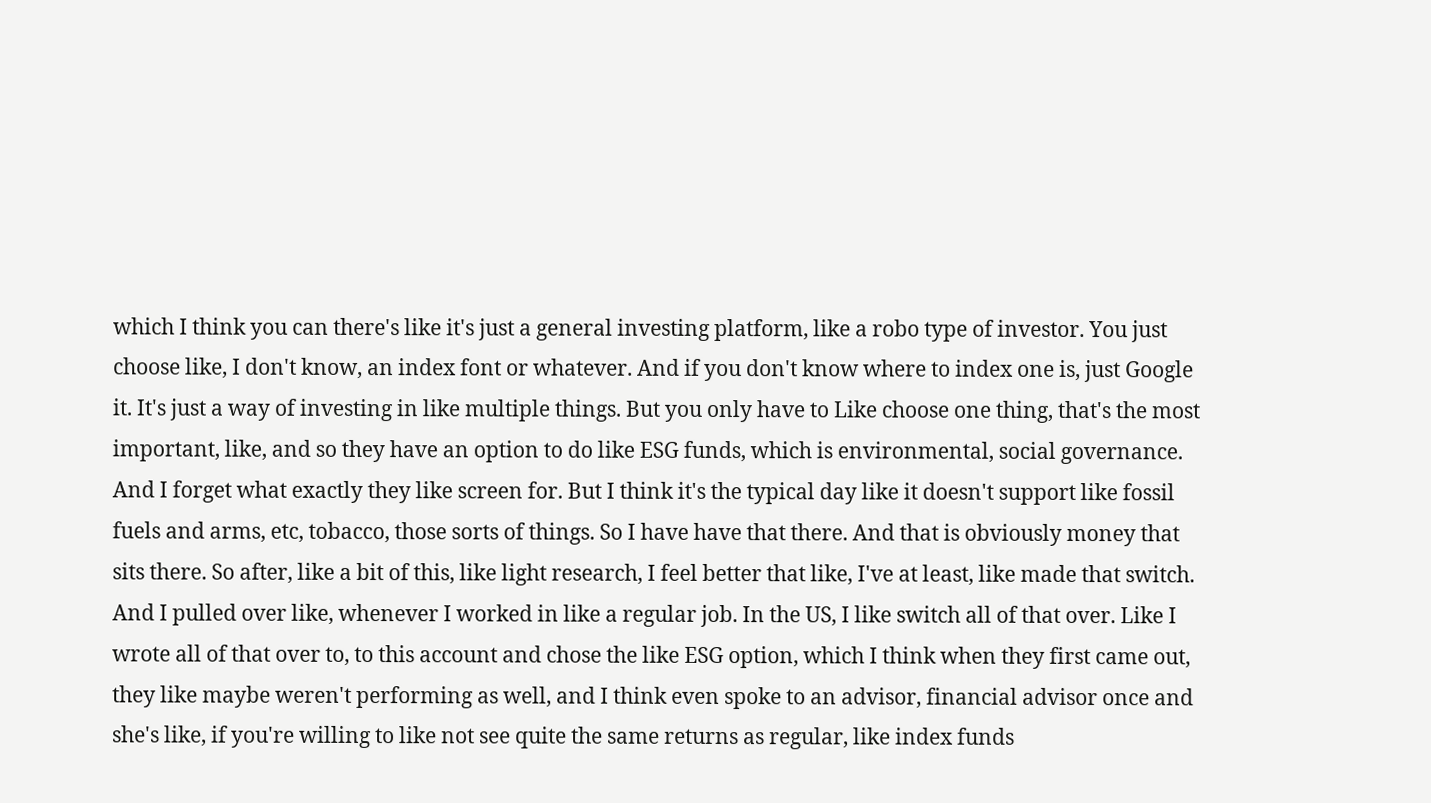which I think you can there's like it's just a general investing platform, like a robo type of investor. You just choose like, I don't know, an index font or whatever. And if you don't know where to index one is, just Google it. It's just a way of investing in like multiple things. But you only have to Like choose one thing, that's the most important, like, and so they have an option to do like ESG funds, which is environmental, social governance. And I forget what exactly they like screen for. But I think it's the typical day like it doesn't support like fossil fuels and arms, etc, tobacco, those sorts of things. So I have have that there. And that is obviously money that sits there. So after, like a bit of this, like light research, I feel better that like, I've at least, like made that switch. And I pulled over like, whenever I worked in like a regular job. In the US, I like switch all of that over. Like I wrote all of that over to, to this account and chose the like ESG option, which I think when they first came out, they like maybe weren't performing as well, and I think even spoke to an advisor, financial advisor once and she's like, if you're willing to like not see quite the same returns as regular, like index funds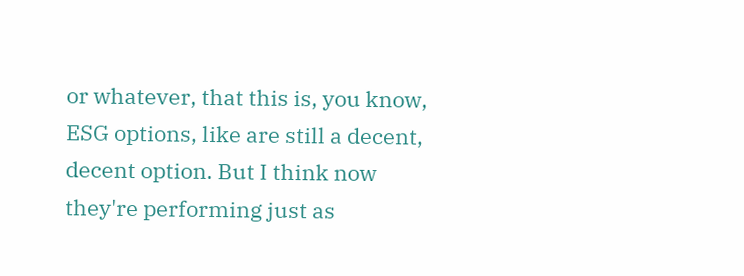or whatever, that this is, you know, ESG options, like are still a decent, decent option. But I think now they're performing just as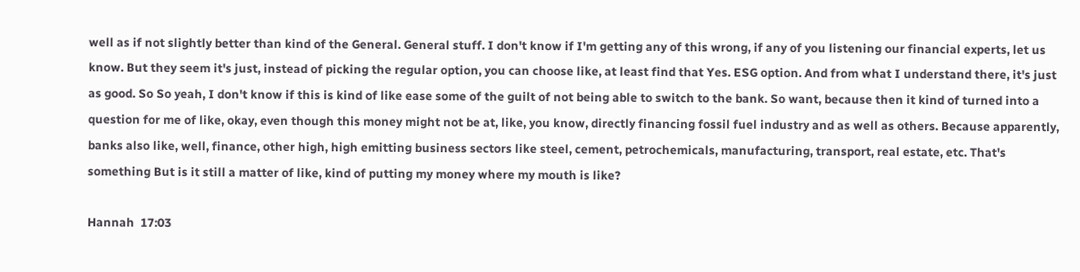well as if not slightly better than kind of the General. General stuff. I don't know if I'm getting any of this wrong, if any of you listening our financial experts, let us know. But they seem it's just, instead of picking the regular option, you can choose like, at least find that Yes. ESG option. And from what I understand there, it's just as good. So So yeah, I don't know if this is kind of like ease some of the guilt of not being able to switch to the bank. So want, because then it kind of turned into a question for me of like, okay, even though this money might not be at, like, you know, directly financing fossil fuel industry and as well as others. Because apparently, banks also like, well, finance, other high, high emitting business sectors like steel, cement, petrochemicals, manufacturing, transport, real estate, etc. That's something But is it still a matter of like, kind of putting my money where my mouth is like?

Hannah  17:03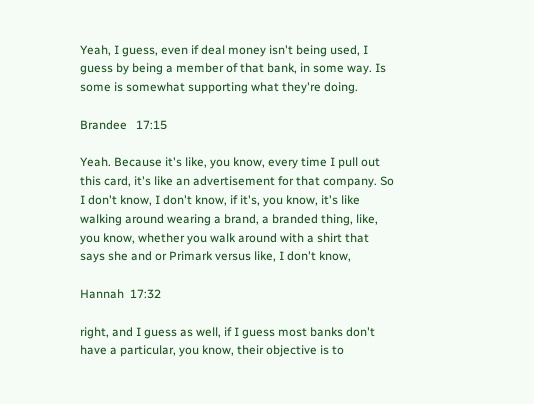Yeah, I guess, even if deal money isn't being used, I guess by being a member of that bank, in some way. Is some is somewhat supporting what they're doing.

Brandee   17:15

Yeah. Because it's like, you know, every time I pull out this card, it's like an advertisement for that company. So I don't know, I don't know, if it's, you know, it's like walking around wearing a brand, a branded thing, like, you know, whether you walk around with a shirt that says she and or Primark versus like, I don't know,

Hannah  17:32

right, and I guess as well, if I guess most banks don't have a particular, you know, their objective is to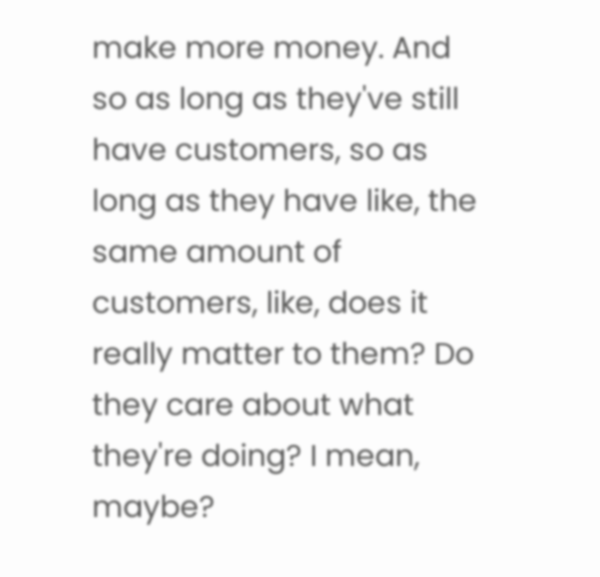make more money. And so as long as they've still have customers, so as long as they have like, the same amount of customers, like, does it really matter to them? Do they care about what they're doing? I mean, maybe?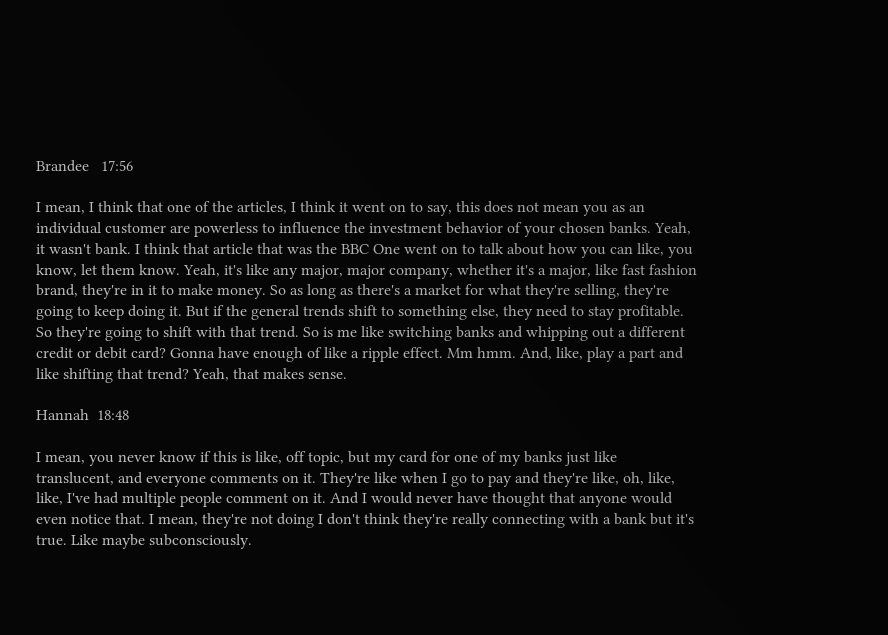Brandee   17:56

I mean, I think that one of the articles, I think it went on to say, this does not mean you as an individual customer are powerless to influence the investment behavior of your chosen banks. Yeah, it wasn't bank. I think that article that was the BBC One went on to talk about how you can like, you know, let them know. Yeah, it's like any major, major company, whether it's a major, like fast fashion brand, they're in it to make money. So as long as there's a market for what they're selling, they're going to keep doing it. But if the general trends shift to something else, they need to stay profitable. So they're going to shift with that trend. So is me like switching banks and whipping out a different credit or debit card? Gonna have enough of like a ripple effect. Mm hmm. And, like, play a part and like shifting that trend? Yeah, that makes sense.

Hannah  18:48

I mean, you never know if this is like, off topic, but my card for one of my banks just like translucent, and everyone comments on it. They're like when I go to pay and they're like, oh, like, like, I've had multiple people comment on it. And I would never have thought that anyone would even notice that. I mean, they're not doing I don't think they're really connecting with a bank but it's true. Like maybe subconsciously.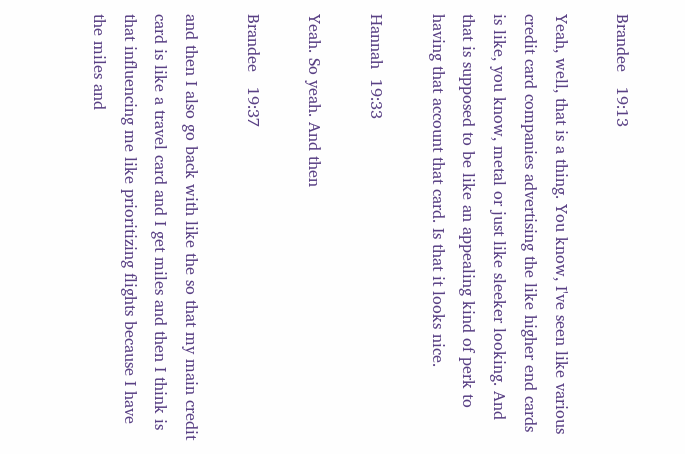Brandee   19:13

Yeah, well, that is a thing. You know, I've seen like various credit card companies advertising the like higher end cards is like, you know, metal or just like sleeker looking. And that is supposed to be like an appealing kind of perk to having that account that card. Is that it looks nice.

Hannah  19:33

Yeah. So yeah. And then

Brandee   19:37

and then I also go back with like the so that my main credit card is like a travel card and I get miles and then I think is that influencing me like prioritizing flights because I have the miles and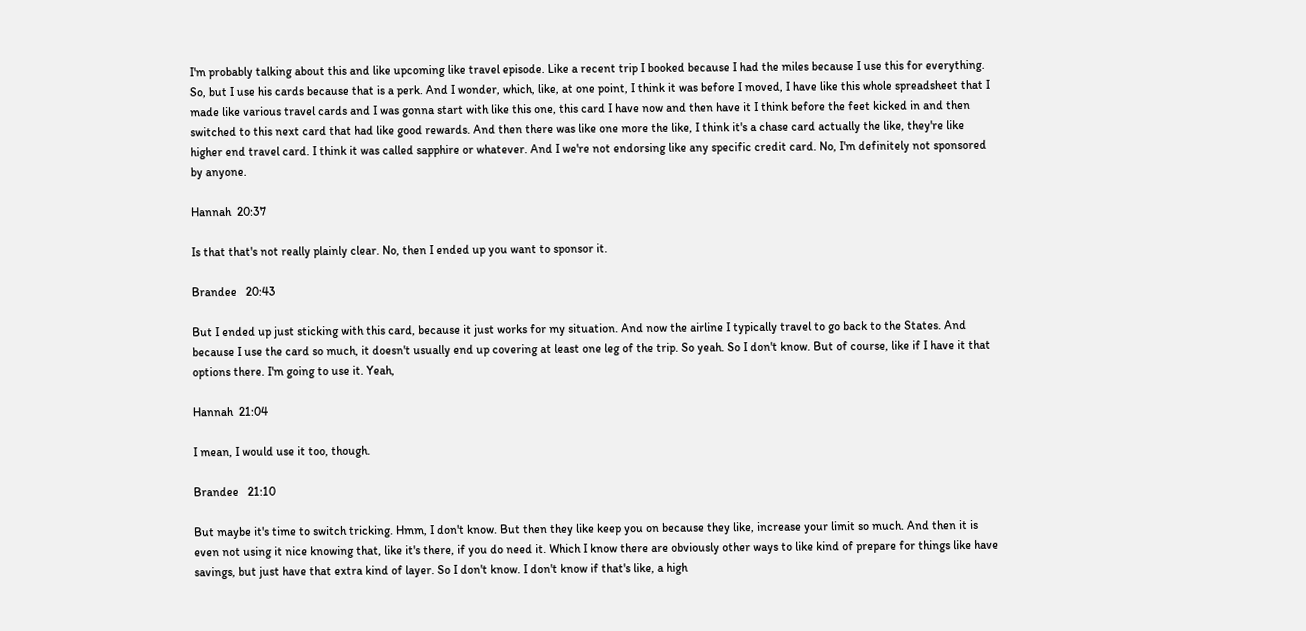I'm probably talking about this and like upcoming like travel episode. Like a recent trip I booked because I had the miles because I use this for everything. So, but I use his cards because that is a perk. And I wonder, which, like, at one point, I think it was before I moved, I have like this whole spreadsheet that I made like various travel cards and I was gonna start with like this one, this card I have now and then have it I think before the feet kicked in and then switched to this next card that had like good rewards. And then there was like one more the like, I think it's a chase card actually the like, they're like higher end travel card. I think it was called sapphire or whatever. And I we're not endorsing like any specific credit card. No, I'm definitely not sponsored by anyone.

Hannah  20:37

Is that that's not really plainly clear. No, then I ended up you want to sponsor it.

Brandee   20:43

But I ended up just sticking with this card, because it just works for my situation. And now the airline I typically travel to go back to the States. And because I use the card so much, it doesn't usually end up covering at least one leg of the trip. So yeah. So I don't know. But of course, like if I have it that options there. I'm going to use it. Yeah,

Hannah  21:04

I mean, I would use it too, though.

Brandee   21:10

But maybe it's time to switch tricking. Hmm, I don't know. But then they like keep you on because they like, increase your limit so much. And then it is even not using it nice knowing that, like it's there, if you do need it. Which I know there are obviously other ways to like kind of prepare for things like have savings, but just have that extra kind of layer. So I don't know. I don't know if that's like, a high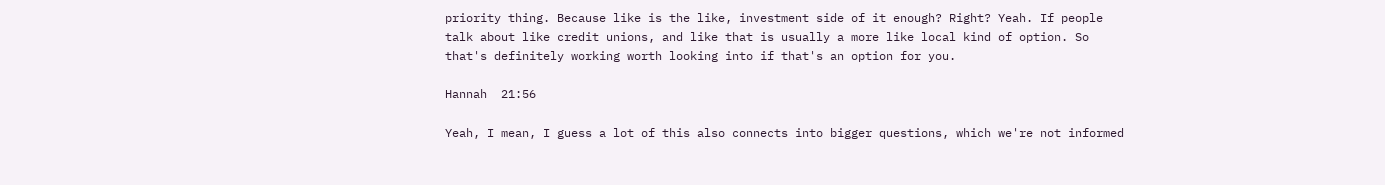priority thing. Because like is the like, investment side of it enough? Right? Yeah. If people talk about like credit unions, and like that is usually a more like local kind of option. So that's definitely working worth looking into if that's an option for you.

Hannah  21:56

Yeah, I mean, I guess a lot of this also connects into bigger questions, which we're not informed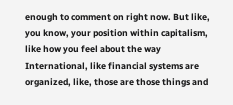enough to comment on right now. But like, you know, your position within capitalism, like how you feel about the way International, like financial systems are organized, like, those are those things and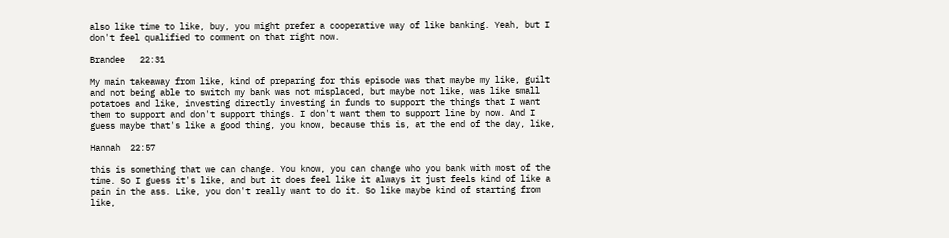also like time to like, buy, you might prefer a cooperative way of like banking. Yeah, but I don't feel qualified to comment on that right now.

Brandee   22:31

My main takeaway from like, kind of preparing for this episode was that maybe my like, guilt and not being able to switch my bank was not misplaced, but maybe not like, was like small potatoes and like, investing directly investing in funds to support the things that I want them to support and don't support things. I don't want them to support line by now. And I guess maybe that's like a good thing, you know, because this is, at the end of the day, like,

Hannah  22:57

this is something that we can change. You know, you can change who you bank with most of the time. So I guess it's like, and but it does feel like it always it just feels kind of like a pain in the ass. Like, you don't really want to do it. So like maybe kind of starting from like,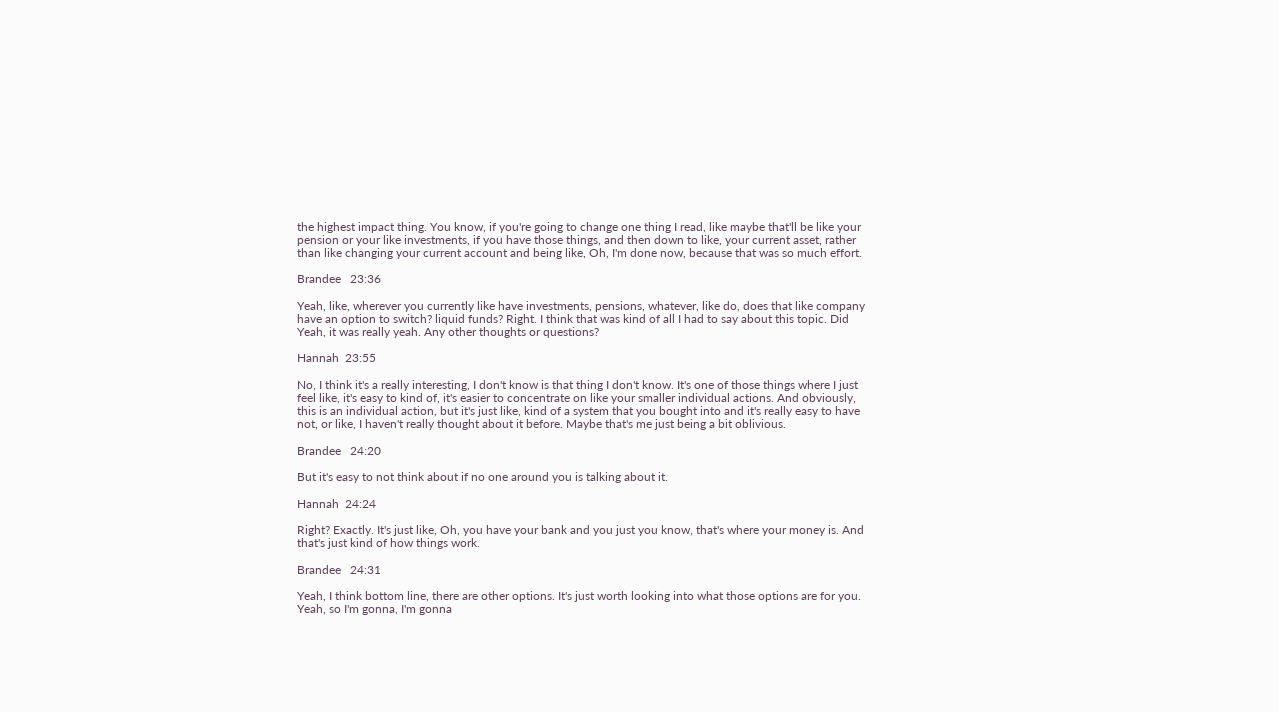the highest impact thing. You know, if you're going to change one thing I read, like maybe that'll be like your pension or your like investments, if you have those things, and then down to like, your current asset, rather than like changing your current account and being like, Oh, I'm done now, because that was so much effort.

Brandee   23:36

Yeah, like, wherever you currently like have investments, pensions, whatever, like do, does that like company have an option to switch? liquid funds? Right. I think that was kind of all I had to say about this topic. Did Yeah, it was really yeah. Any other thoughts or questions?

Hannah  23:55

No, I think it's a really interesting, I don't know is that thing I don't know. It's one of those things where I just feel like, it's easy to kind of, it's easier to concentrate on like your smaller individual actions. And obviously, this is an individual action, but it's just like, kind of a system that you bought into and it's really easy to have not, or like, I haven't really thought about it before. Maybe that's me just being a bit oblivious.

Brandee   24:20

But it's easy to not think about if no one around you is talking about it.

Hannah  24:24

Right? Exactly. It's just like, Oh, you have your bank and you just you know, that's where your money is. And that's just kind of how things work.

Brandee   24:31

Yeah, I think bottom line, there are other options. It's just worth looking into what those options are for you. Yeah, so I'm gonna, I'm gonna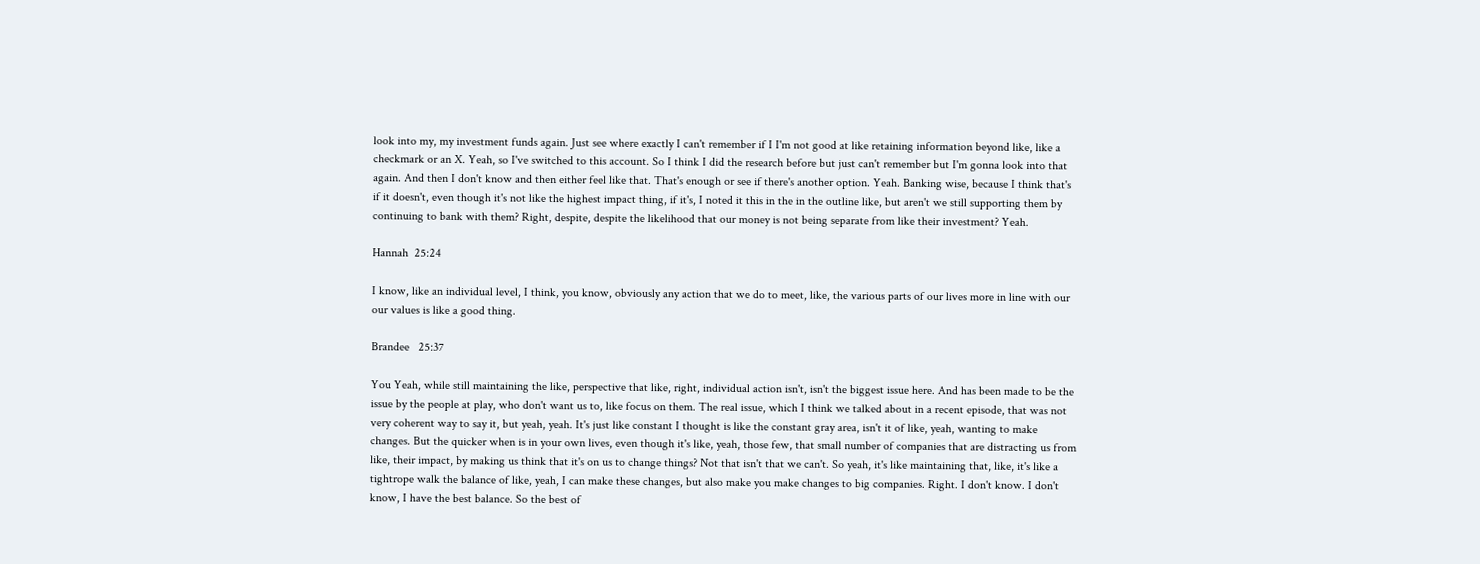look into my, my investment funds again. Just see where exactly I can't remember if I I'm not good at like retaining information beyond like, like a checkmark or an X. Yeah, so I've switched to this account. So I think I did the research before but just can't remember but I'm gonna look into that again. And then I don't know and then either feel like that. That's enough or see if there's another option. Yeah. Banking wise, because I think that's if it doesn't, even though it's not like the highest impact thing, if it's, I noted it this in the in the outline like, but aren't we still supporting them by continuing to bank with them? Right, despite, despite the likelihood that our money is not being separate from like their investment? Yeah.

Hannah  25:24

I know, like an individual level, I think, you know, obviously any action that we do to meet, like, the various parts of our lives more in line with our our values is like a good thing.

Brandee   25:37

You Yeah, while still maintaining the like, perspective that like, right, individual action isn't, isn't the biggest issue here. And has been made to be the issue by the people at play, who don't want us to, like focus on them. The real issue, which I think we talked about in a recent episode, that was not very coherent way to say it, but yeah, yeah. It's just like constant I thought is like the constant gray area, isn't it of like, yeah, wanting to make changes. But the quicker when is in your own lives, even though it's like, yeah, those few, that small number of companies that are distracting us from like, their impact, by making us think that it's on us to change things? Not that isn't that we can't. So yeah, it's like maintaining that, like, it's like a tightrope walk the balance of like, yeah, I can make these changes, but also make you make changes to big companies. Right. I don't know. I don't know, I have the best balance. So the best of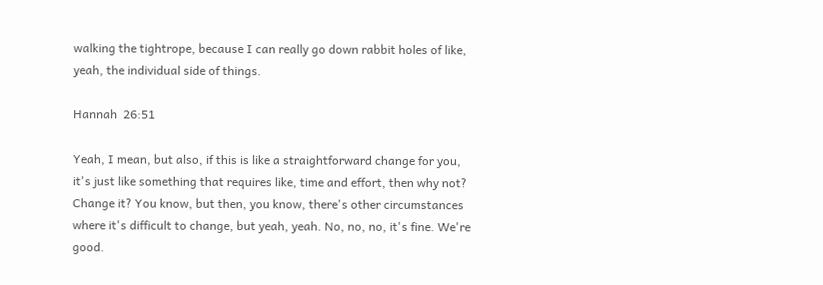walking the tightrope, because I can really go down rabbit holes of like, yeah, the individual side of things.

Hannah  26:51

Yeah, I mean, but also, if this is like a straightforward change for you, it's just like something that requires like, time and effort, then why not? Change it? You know, but then, you know, there's other circumstances where it's difficult to change, but yeah, yeah. No, no, no, it's fine. We're good.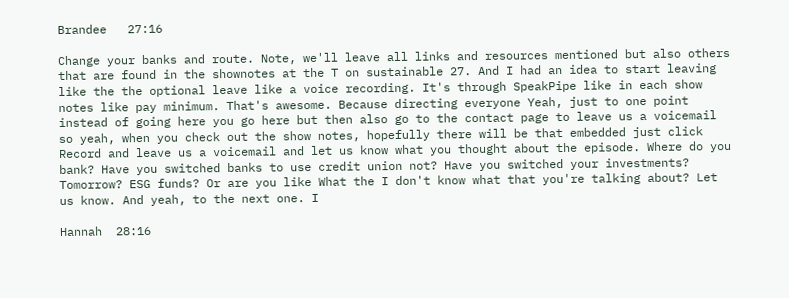Brandee   27:16

Change your banks and route. Note, we'll leave all links and resources mentioned but also others that are found in the shownotes at the T on sustainable 27. And I had an idea to start leaving like the the optional leave like a voice recording. It's through SpeakPipe like in each show notes like pay minimum. That's awesome. Because directing everyone Yeah, just to one point instead of going here you go here but then also go to the contact page to leave us a voicemail so yeah, when you check out the show notes, hopefully there will be that embedded just click Record and leave us a voicemail and let us know what you thought about the episode. Where do you bank? Have you switched banks to use credit union not? Have you switched your investments? Tomorrow? ESG funds? Or are you like What the I don't know what that you're talking about? Let us know. And yeah, to the next one. I

Hannah  28:16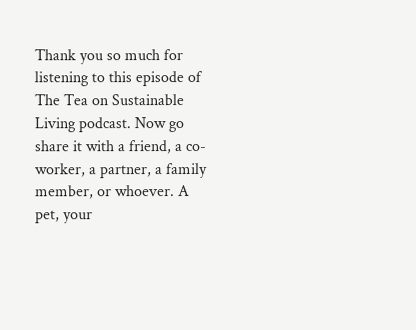Thank you so much for listening to this episode of The Tea on Sustainable Living podcast. Now go share it with a friend, a co-worker, a partner, a family member, or whoever. A pet, your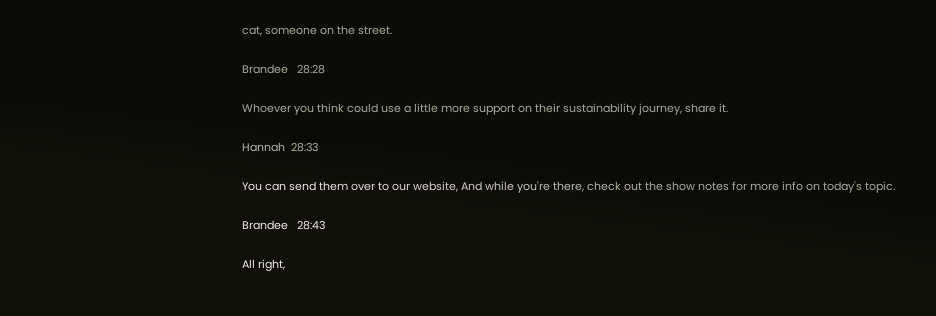cat, someone on the street.

Brandee   28:28

Whoever you think could use a little more support on their sustainability journey, share it.

Hannah  28:33

You can send them over to our website, And while you're there, check out the show notes for more info on today's topic.

Brandee   28:43

All right,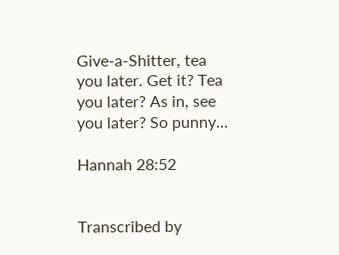Give-a-Shitter, tea you later. Get it? Tea you later? As in, see you later? So punny…

Hannah 28:52


Transcribed by